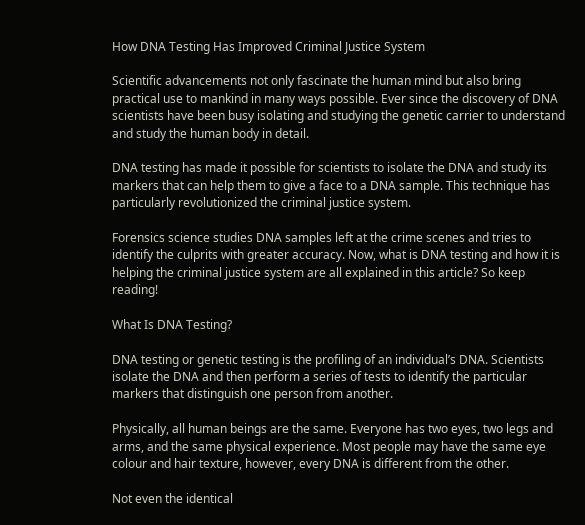How DNA Testing Has Improved Criminal Justice System

Scientific advancements not only fascinate the human mind but also bring practical use to mankind in many ways possible. Ever since the discovery of DNA scientists have been busy isolating and studying the genetic carrier to understand and study the human body in detail.

DNA testing has made it possible for scientists to isolate the DNA and study its markers that can help them to give a face to a DNA sample. This technique has particularly revolutionized the criminal justice system.

Forensics science studies DNA samples left at the crime scenes and tries to identify the culprits with greater accuracy. Now, what is DNA testing and how it is helping the criminal justice system are all explained in this article? So keep reading!

What Is DNA Testing?

DNA testing or genetic testing is the profiling of an individual’s DNA. Scientists isolate the DNA and then perform a series of tests to identify the particular markers that distinguish one person from another.

Physically, all human beings are the same. Everyone has two eyes, two legs and arms, and the same physical experience. Most people may have the same eye colour and hair texture, however, every DNA is different from the other.

Not even the identical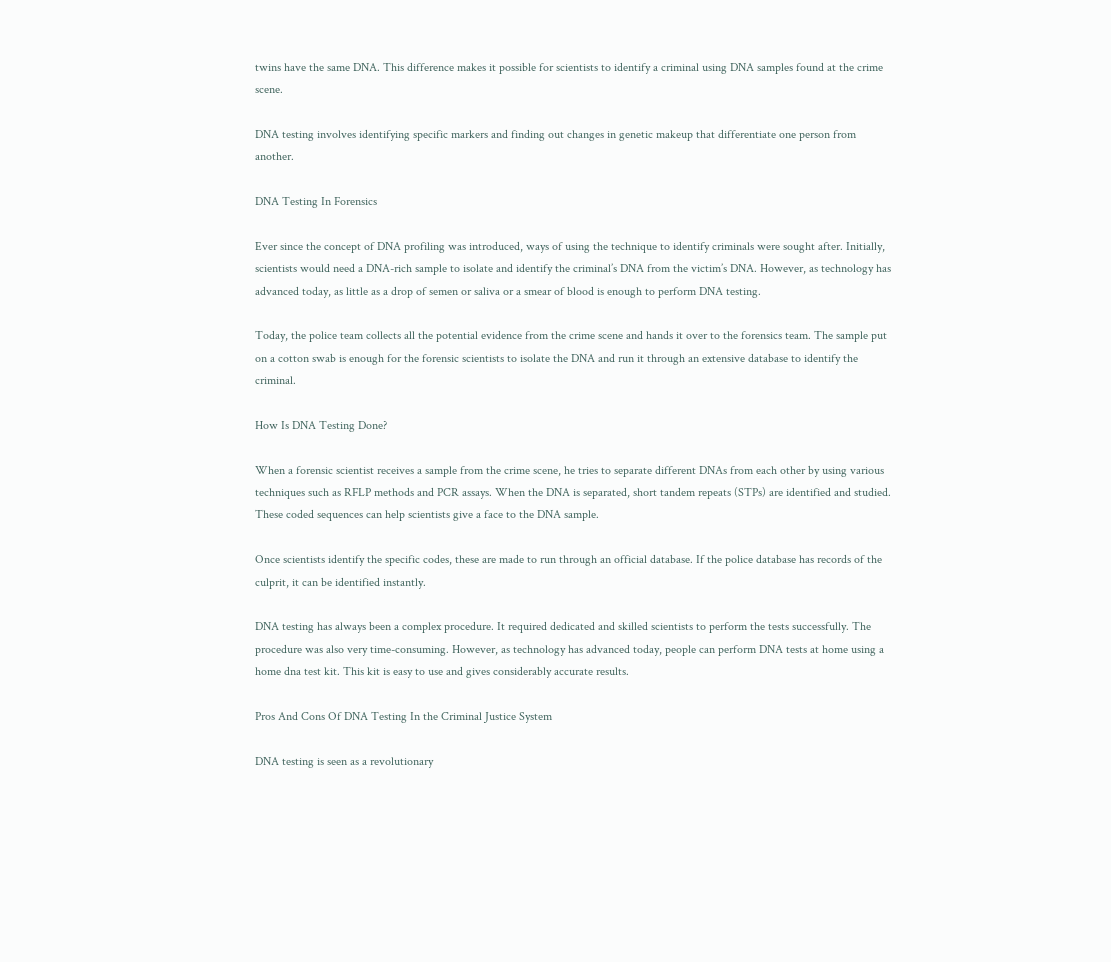twins have the same DNA. This difference makes it possible for scientists to identify a criminal using DNA samples found at the crime scene.

DNA testing involves identifying specific markers and finding out changes in genetic makeup that differentiate one person from another.

DNA Testing In Forensics

Ever since the concept of DNA profiling was introduced, ways of using the technique to identify criminals were sought after. Initially, scientists would need a DNA-rich sample to isolate and identify the criminal’s DNA from the victim’s DNA. However, as technology has advanced today, as little as a drop of semen or saliva or a smear of blood is enough to perform DNA testing.

Today, the police team collects all the potential evidence from the crime scene and hands it over to the forensics team. The sample put on a cotton swab is enough for the forensic scientists to isolate the DNA and run it through an extensive database to identify the criminal.

How Is DNA Testing Done?

When a forensic scientist receives a sample from the crime scene, he tries to separate different DNAs from each other by using various techniques such as RFLP methods and PCR assays. When the DNA is separated, short tandem repeats (STPs) are identified and studied. These coded sequences can help scientists give a face to the DNA sample.

Once scientists identify the specific codes, these are made to run through an official database. If the police database has records of the culprit, it can be identified instantly.

DNA testing has always been a complex procedure. It required dedicated and skilled scientists to perform the tests successfully. The procedure was also very time-consuming. However, as technology has advanced today, people can perform DNA tests at home using a home dna test kit. This kit is easy to use and gives considerably accurate results.

Pros And Cons Of DNA Testing In the Criminal Justice System

DNA testing is seen as a revolutionary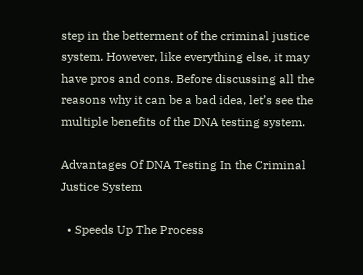step in the betterment of the criminal justice system. However, like everything else, it may have pros and cons. Before discussing all the reasons why it can be a bad idea, let’s see the multiple benefits of the DNA testing system.

Advantages Of DNA Testing In the Criminal Justice System

  • Speeds Up The Process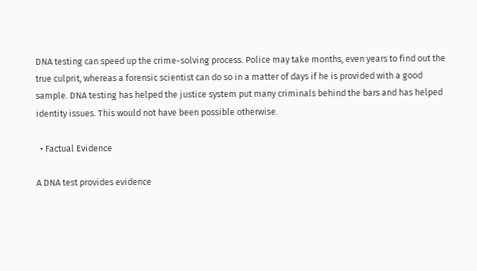DNA testing can speed up the crime-solving process. Police may take months, even years to find out the true culprit, whereas a forensic scientist can do so in a matter of days if he is provided with a good sample. DNA testing has helped the justice system put many criminals behind the bars and has helped identity issues. This would not have been possible otherwise.

  • Factual Evidence

A DNA test provides evidence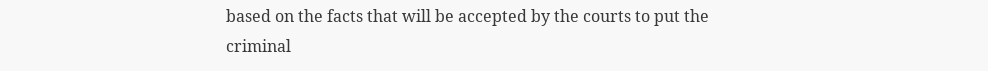based on the facts that will be accepted by the courts to put the criminal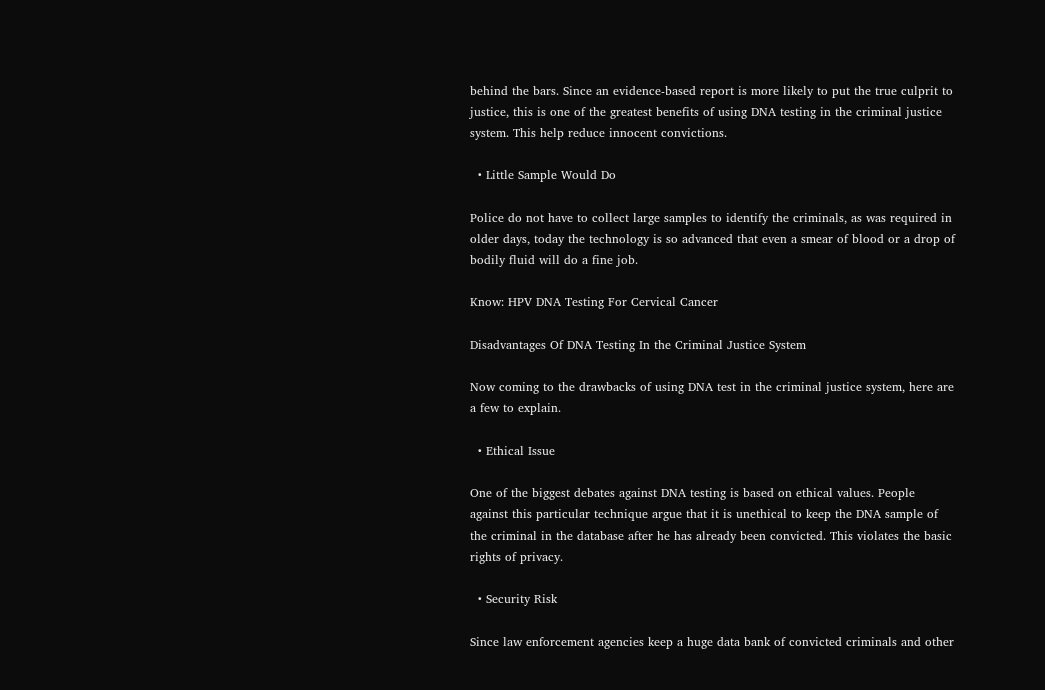behind the bars. Since an evidence-based report is more likely to put the true culprit to justice, this is one of the greatest benefits of using DNA testing in the criminal justice system. This help reduce innocent convictions.

  • Little Sample Would Do

Police do not have to collect large samples to identify the criminals, as was required in older days, today the technology is so advanced that even a smear of blood or a drop of bodily fluid will do a fine job.

Know: HPV DNA Testing For Cervical Cancer

Disadvantages Of DNA Testing In the Criminal Justice System

Now coming to the drawbacks of using DNA test in the criminal justice system, here are a few to explain.

  • Ethical Issue

One of the biggest debates against DNA testing is based on ethical values. People against this particular technique argue that it is unethical to keep the DNA sample of the criminal in the database after he has already been convicted. This violates the basic rights of privacy.

  • Security Risk

Since law enforcement agencies keep a huge data bank of convicted criminals and other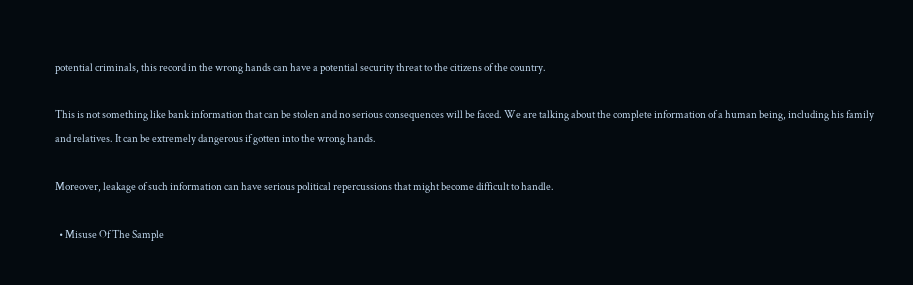potential criminals, this record in the wrong hands can have a potential security threat to the citizens of the country.

This is not something like bank information that can be stolen and no serious consequences will be faced. We are talking about the complete information of a human being, including his family and relatives. It can be extremely dangerous if gotten into the wrong hands.

Moreover, leakage of such information can have serious political repercussions that might become difficult to handle.

  • Misuse Of The Sample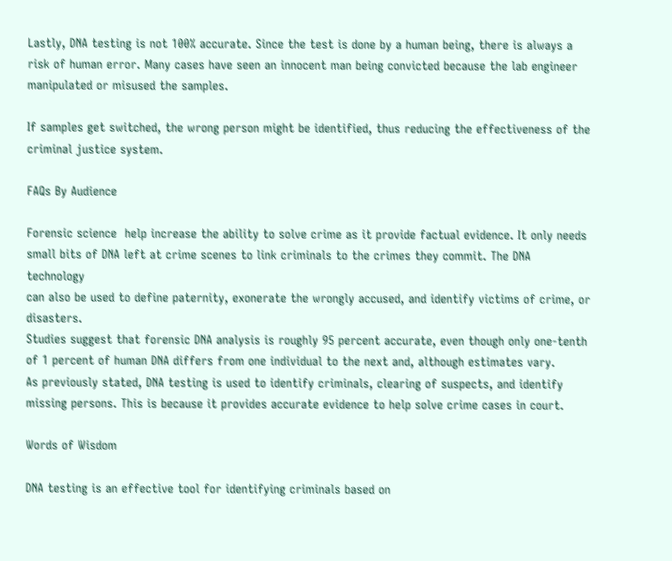Lastly, DNA testing is not 100% accurate. Since the test is done by a human being, there is always a risk of human error. Many cases have seen an innocent man being convicted because the lab engineer manipulated or misused the samples.

If samples get switched, the wrong person might be identified, thus reducing the effectiveness of the criminal justice system.

FAQs By Audience

Forensic science  help increase the ability to solve crime as it provide factual evidence. It only needs small bits of DNA left at crime scenes to link criminals to the crimes they commit. The DNA technology
can also be used to define paternity, exonerate the wrongly accused, and identify victims of crime, or disasters.
Studies suggest that forensic DNA analysis is roughly 95 percent accurate, even though only one-tenth of 1 percent of human DNA differs from one individual to the next and, although estimates vary.
As previously stated, DNA testing is used to identify criminals, clearing of suspects, and identify missing persons. This is because it provides accurate evidence to help solve crime cases in court.

Words of Wisdom

DNA testing is an effective tool for identifying criminals based on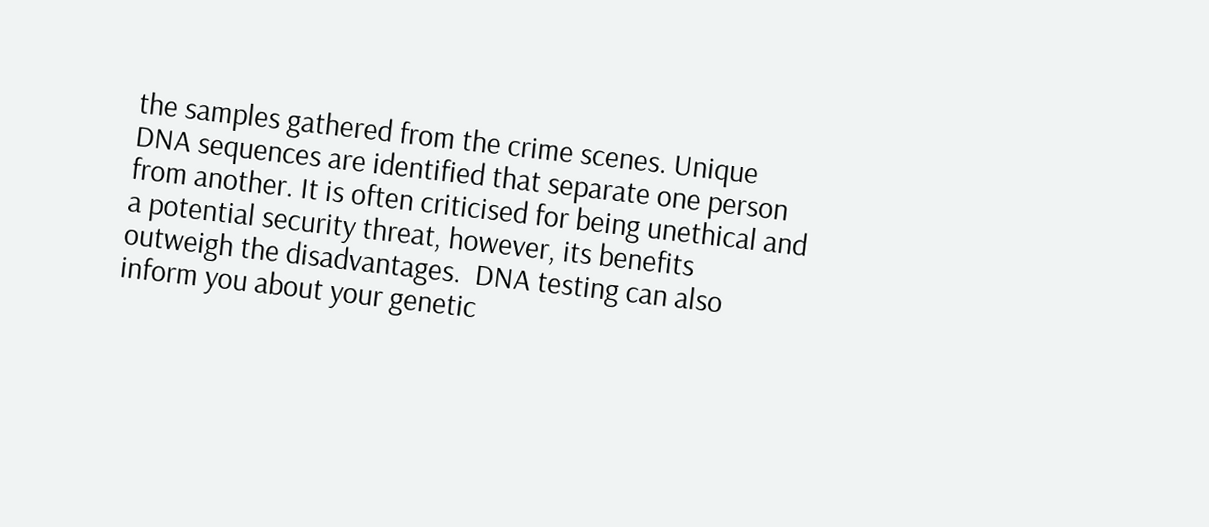the samples gathered from the crime scenes. Unique DNA sequences are identified that separate one person from another. It is often criticised for being unethical and a potential security threat, however, its benefits outweigh the disadvantages.  DNA testing can also inform you about your genetic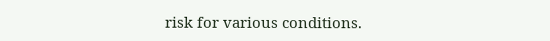risk for various conditions.